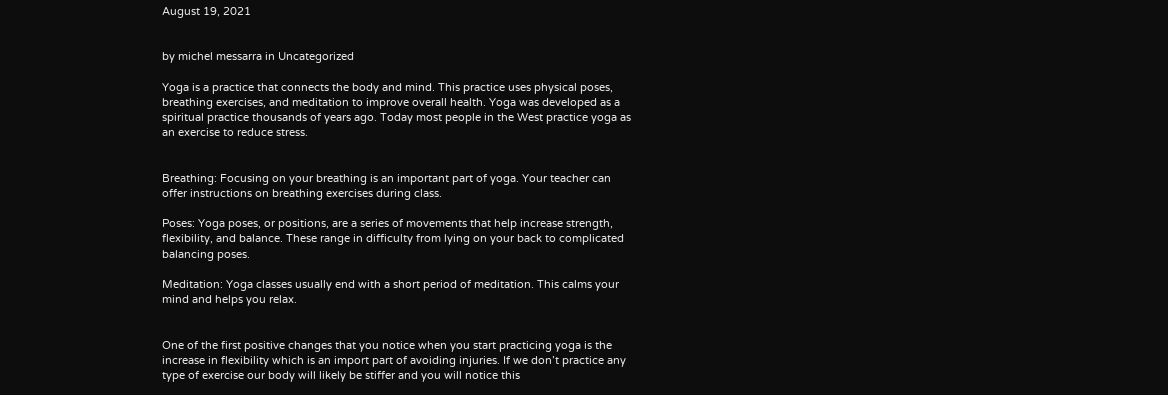August 19, 2021


by michel messarra in Uncategorized

Yoga is a practice that connects the body and mind. This practice uses physical poses, breathing exercises, and meditation to improve overall health. Yoga was developed as a spiritual practice thousands of years ago. Today most people in the West practice yoga as an exercise to reduce stress.


Breathing: Focusing on your breathing is an important part of yoga. Your teacher can offer instructions on breathing exercises during class.

Poses: Yoga poses, or positions, are a series of movements that help increase strength, flexibility, and balance. These range in difficulty from lying on your back to complicated balancing poses.

Meditation: Yoga classes usually end with a short period of meditation. This calms your mind and helps you relax.


One of the first positive changes that you notice when you start practicing yoga is the increase in flexibility which is an import part of avoiding injuries. If we don’t practice any type of exercise our body will likely be stiffer and you will notice this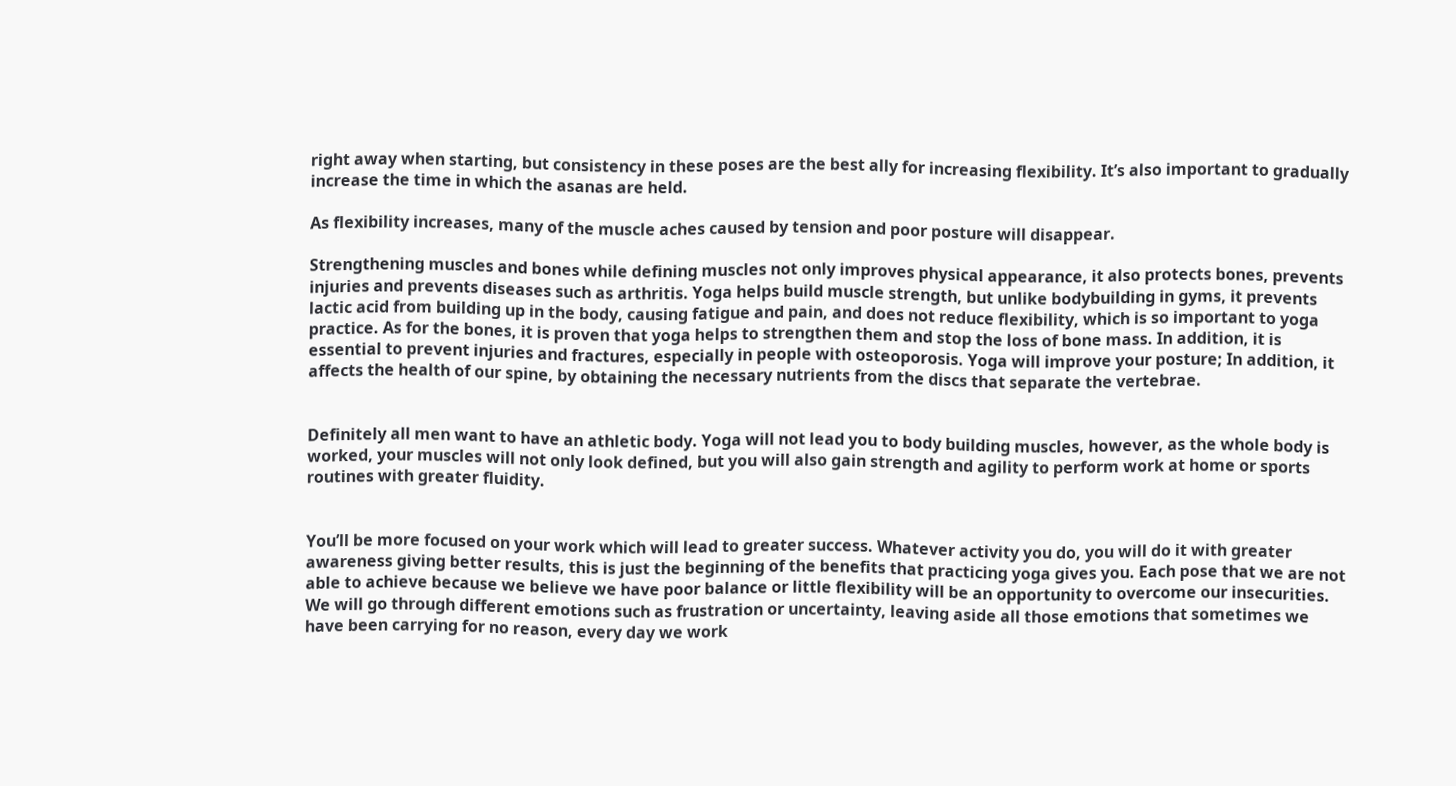right away when starting, but consistency in these poses are the best ally for increasing flexibility. It’s also important to gradually increase the time in which the asanas are held.

As flexibility increases, many of the muscle aches caused by tension and poor posture will disappear.

Strengthening muscles and bones while defining muscles not only improves physical appearance, it also protects bones, prevents injuries and prevents diseases such as arthritis. Yoga helps build muscle strength, but unlike bodybuilding in gyms, it prevents lactic acid from building up in the body, causing fatigue and pain, and does not reduce flexibility, which is so important to yoga practice. As for the bones, it is proven that yoga helps to strengthen them and stop the loss of bone mass. In addition, it is essential to prevent injuries and fractures, especially in people with osteoporosis. Yoga will improve your posture; In addition, it affects the health of our spine, by obtaining the necessary nutrients from the discs that separate the vertebrae.


Definitely all men want to have an athletic body. Yoga will not lead you to body building muscles, however, as the whole body is worked, your muscles will not only look defined, but you will also gain strength and agility to perform work at home or sports routines with greater fluidity.


You’ll be more focused on your work which will lead to greater success. Whatever activity you do, you will do it with greater awareness giving better results, this is just the beginning of the benefits that practicing yoga gives you. Each pose that we are not able to achieve because we believe we have poor balance or little flexibility will be an opportunity to overcome our insecurities. We will go through different emotions such as frustration or uncertainty, leaving aside all those emotions that sometimes we have been carrying for no reason, every day we work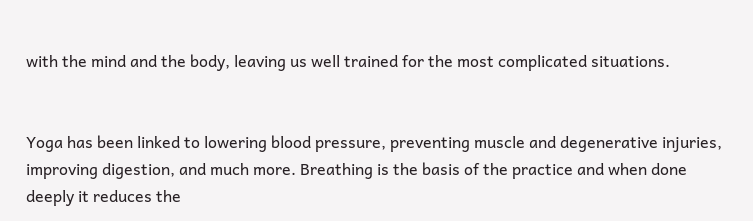with the mind and the body, leaving us well trained for the most complicated situations.


Yoga has been linked to lowering blood pressure, preventing muscle and degenerative injuries, improving digestion, and much more. Breathing is the basis of the practice and when done deeply it reduces the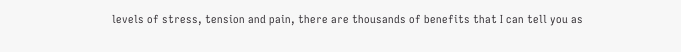levels of stress, tension and pain, there are thousands of benefits that I can tell you as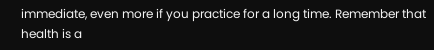immediate, even more if you practice for a long time. Remember that health is a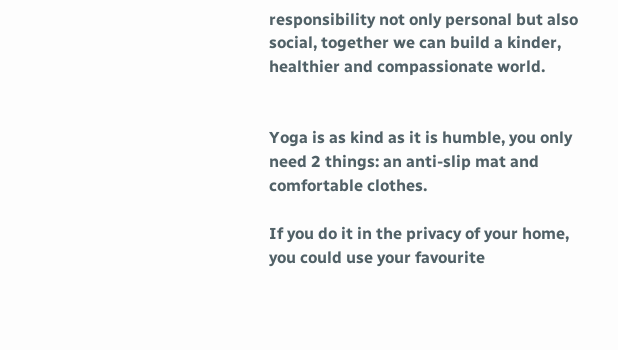responsibility not only personal but also social, together we can build a kinder, healthier and compassionate world.


Yoga is as kind as it is humble, you only need 2 things: an anti-slip mat and comfortable clothes.

If you do it in the privacy of your home, you could use your favourite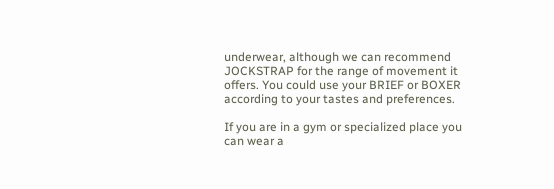underwear, although we can recommend JOCKSTRAP for the range of movement it offers. You could use your BRIEF or BOXER according to your tastes and preferences.

If you are in a gym or specialized place you can wear a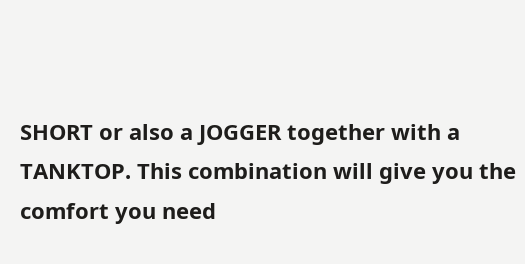SHORT or also a JOGGER together with a TANKTOP. This combination will give you the comfort you need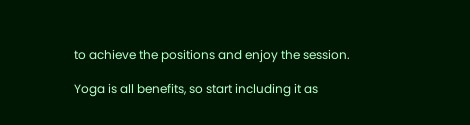to achieve the positions and enjoy the session.

Yoga is all benefits, so start including it as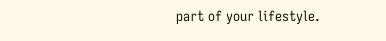part of your lifestyle.